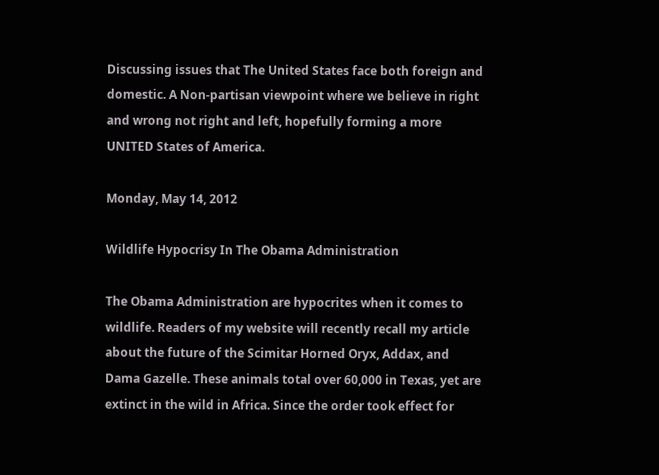Discussing issues that The United States face both foreign and domestic. A Non-partisan viewpoint where we believe in right and wrong not right and left, hopefully forming a more UNITED States of America.

Monday, May 14, 2012

Wildlife Hypocrisy In The Obama Administration

The Obama Administration are hypocrites when it comes to wildlife. Readers of my website will recently recall my article about the future of the Scimitar Horned Oryx, Addax, and Dama Gazelle. These animals total over 60,000 in Texas, yet are extinct in the wild in Africa. Since the order took effect for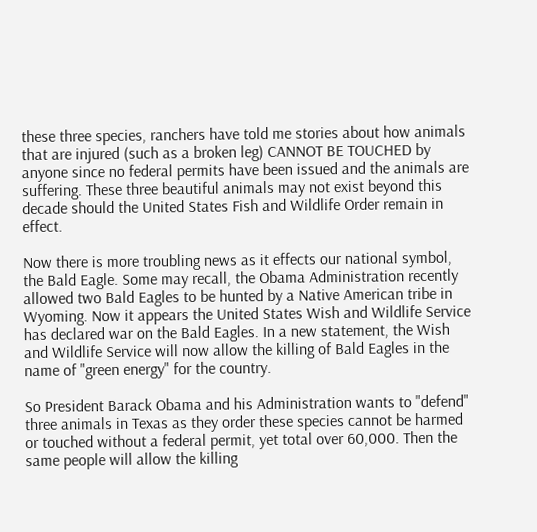these three species, ranchers have told me stories about how animals that are injured (such as a broken leg) CANNOT BE TOUCHED by anyone since no federal permits have been issued and the animals are suffering. These three beautiful animals may not exist beyond this decade should the United States Fish and Wildlife Order remain in effect.

Now there is more troubling news as it effects our national symbol, the Bald Eagle. Some may recall, the Obama Administration recently allowed two Bald Eagles to be hunted by a Native American tribe in Wyoming. Now it appears the United States Wish and Wildlife Service has declared war on the Bald Eagles. In a new statement, the Wish and Wildlife Service will now allow the killing of Bald Eagles in the name of "green energy" for the country.

So President Barack Obama and his Administration wants to "defend" three animals in Texas as they order these species cannot be harmed or touched without a federal permit, yet total over 60,000. Then the same people will allow the killing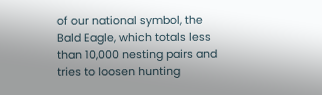of our national symbol, the Bald Eagle, which totals less than 10,000 nesting pairs and tries to loosen hunting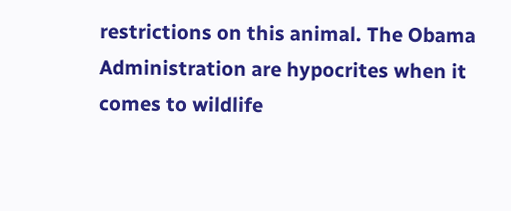restrictions on this animal. The Obama Administration are hypocrites when it comes to wildlife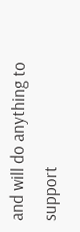and will do anything to support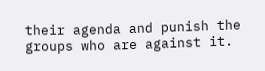their agenda and punish the groups who are against it.